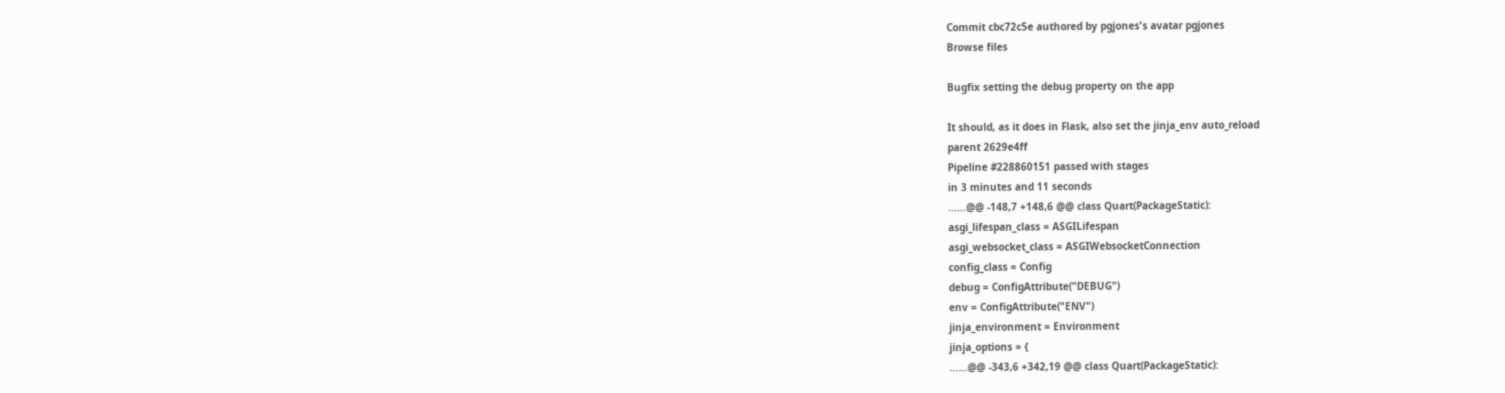Commit cbc72c5e authored by pgjones's avatar pgjones
Browse files

Bugfix setting the debug property on the app

It should, as it does in Flask, also set the jinja_env auto_reload
parent 2629e4ff
Pipeline #228860151 passed with stages
in 3 minutes and 11 seconds
......@@ -148,7 +148,6 @@ class Quart(PackageStatic):
asgi_lifespan_class = ASGILifespan
asgi_websocket_class = ASGIWebsocketConnection
config_class = Config
debug = ConfigAttribute("DEBUG")
env = ConfigAttribute("ENV")
jinja_environment = Environment
jinja_options = {
......@@ -343,6 +342,19 @@ class Quart(PackageStatic):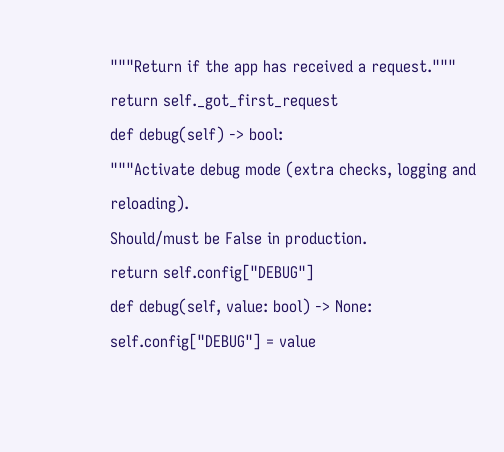"""Return if the app has received a request."""
return self._got_first_request
def debug(self) -> bool:
"""Activate debug mode (extra checks, logging and reloading).
Should/must be False in production.
return self.config["DEBUG"]
def debug(self, value: bool) -> None:
self.config["DEBUG"] = value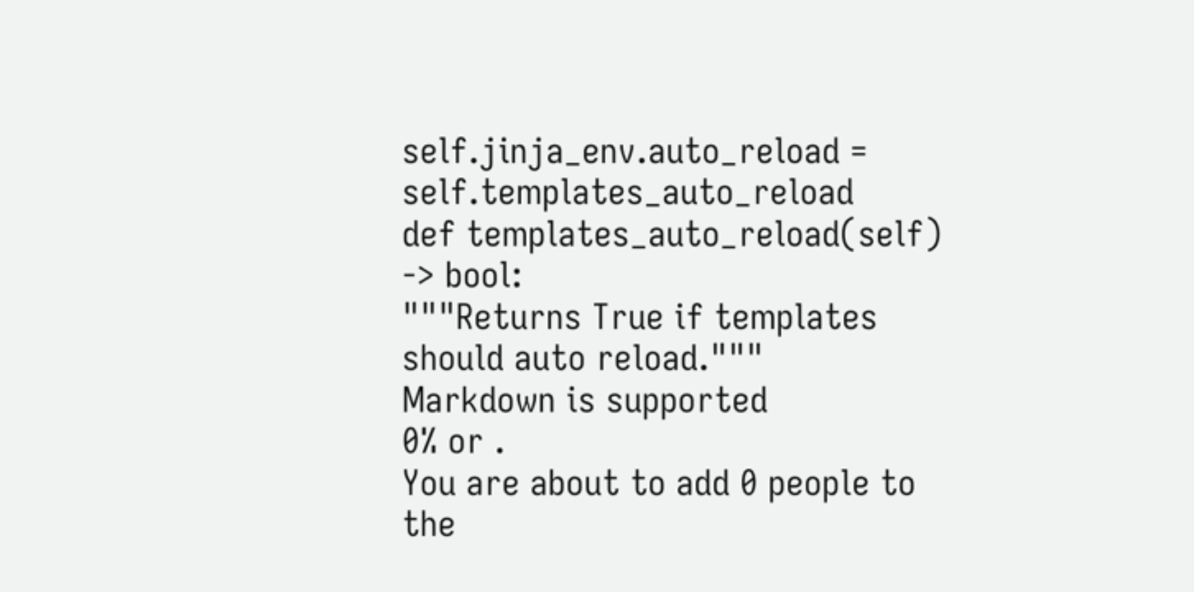self.jinja_env.auto_reload = self.templates_auto_reload
def templates_auto_reload(self) -> bool:
"""Returns True if templates should auto reload."""
Markdown is supported
0% or .
You are about to add 0 people to the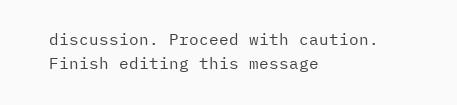discussion. Proceed with caution.
Finish editing this message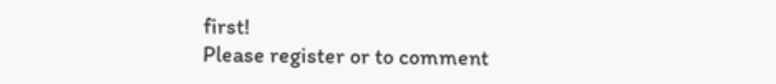first!
Please register or to comment